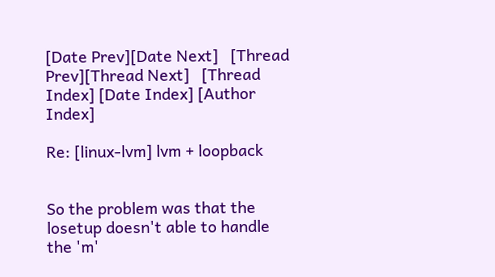[Date Prev][Date Next]   [Thread Prev][Thread Next]   [Thread Index] [Date Index] [Author Index]

Re: [linux-lvm] lvm + loopback


So the problem was that the losetup doesn't able to handle the 'm'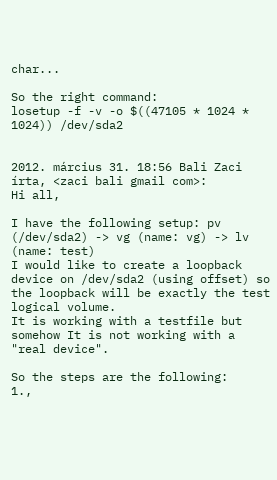char...

So the right command:
losetup -f -v -o $((47105 * 1024 * 1024)) /dev/sda2


2012. március 31. 18:56 Bali Zaci írta, <zaci bali gmail com>:
Hi all,

I have the following setup: pv (/dev/sda2) -> vg (name: vg) -> lv (name: test)
I would like to create a loopback device on /dev/sda2 (using offset) so the loopback will be exactly the test logical volume.
It is working with a testfile but somehow It is not working with a "real device".

So the steps are the following:
1.,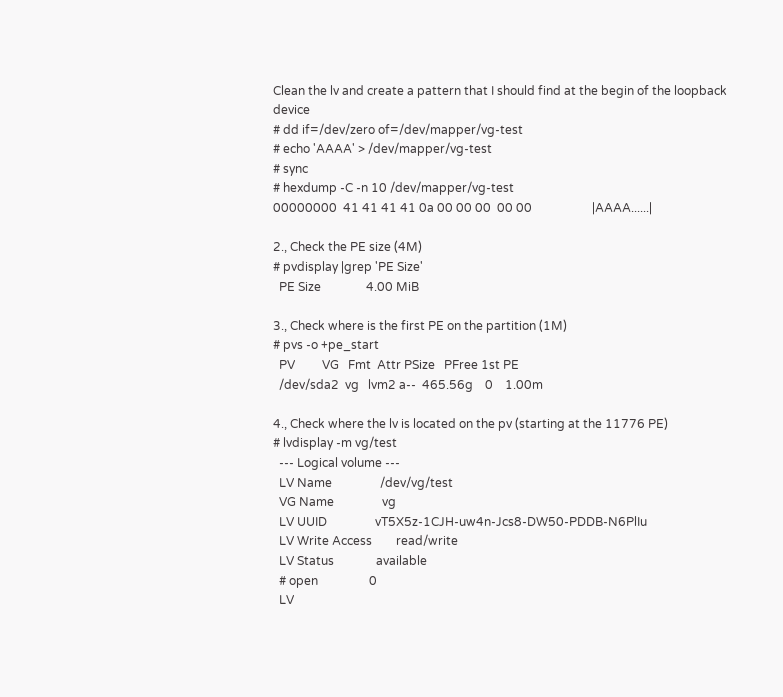Clean the lv and create a pattern that I should find at the begin of the loopback device
# dd if=/dev/zero of=/dev/mapper/vg-test
# echo 'AAAA' > /dev/mapper/vg-test
# sync
# hexdump -C -n 10 /dev/mapper/vg-test
00000000  41 41 41 41 0a 00 00 00  00 00                    |AAAA......|

2., Check the PE size (4M)
# pvdisplay |grep 'PE Size'
  PE Size               4.00 MiB

3., Check where is the first PE on the partition (1M)
# pvs -o +pe_start
  PV         VG   Fmt  Attr PSize   PFree 1st PE
  /dev/sda2  vg   lvm2 a--  465.56g    0    1.00m

4., Check where the lv is located on the pv (starting at the 11776 PE)
# lvdisplay -m vg/test
  --- Logical volume ---
  LV Name                /dev/vg/test
  VG Name                vg
  LV UUID                vT5X5z-1CJH-uw4n-Jcs8-DW50-PDDB-N6PlIu
  LV Write Access        read/write
  LV Status              available
  # open                 0
  LV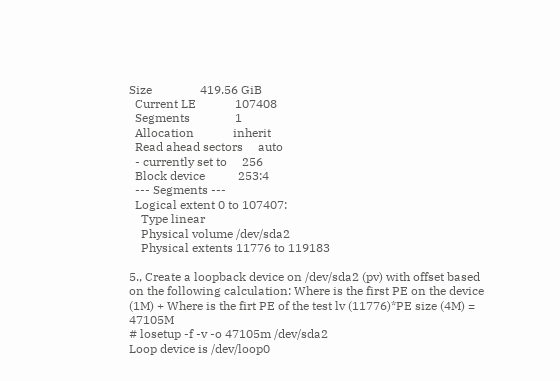Size                419.56 GiB
  Current LE             107408
  Segments               1
  Allocation             inherit
  Read ahead sectors     auto
  - currently set to     256
  Block device           253:4
  --- Segments ---
  Logical extent 0 to 107407:
    Type linear
    Physical volume /dev/sda2
    Physical extents 11776 to 119183

5., Create a loopback device on /dev/sda2 (pv) with offset based on the following calculation: Where is the first PE on the device (1M) + Where is the firt PE of the test lv (11776)*PE size (4M) = 47105M
# losetup -f -v -o 47105m /dev/sda2
Loop device is /dev/loop0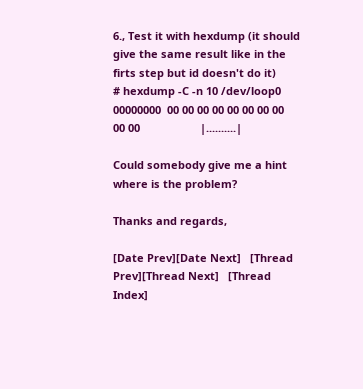6., Test it with hexdump (it should give the same result like in the firts step but id doesn't do it)
# hexdump -C -n 10 /dev/loop0
00000000  00 00 00 00 00 00 00 00  00 00                    |..........|

Could somebody give me a hint where is the problem?

Thanks and regards,

[Date Prev][Date Next]   [Thread Prev][Thread Next]   [Thread Index]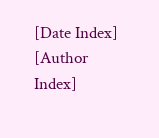[Date Index] [Author Index]